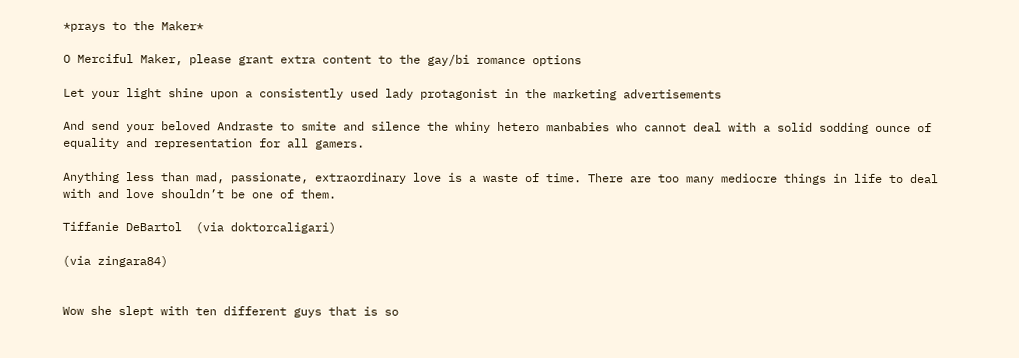*prays to the Maker*

O Merciful Maker, please grant extra content to the gay/bi romance options

Let your light shine upon a consistently used lady protagonist in the marketing advertisements

And send your beloved Andraste to smite and silence the whiny hetero manbabies who cannot deal with a solid sodding ounce of equality and representation for all gamers.

Anything less than mad, passionate, extraordinary love is a waste of time. There are too many mediocre things in life to deal with and love shouldn’t be one of them.

Tiffanie DeBartol  (via doktorcaligari)

(via zingara84)


Wow she slept with ten different guys that is so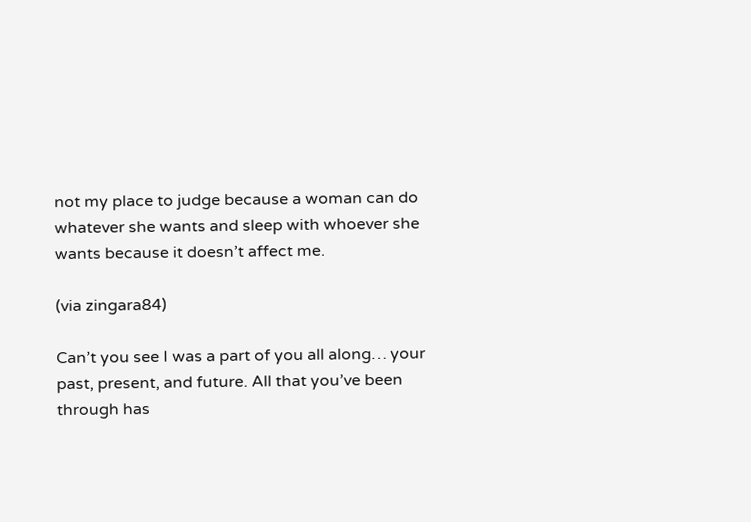not my place to judge because a woman can do whatever she wants and sleep with whoever she wants because it doesn’t affect me.

(via zingara84)

Can’t you see I was a part of you all along… your past, present, and future. All that you’ve been through has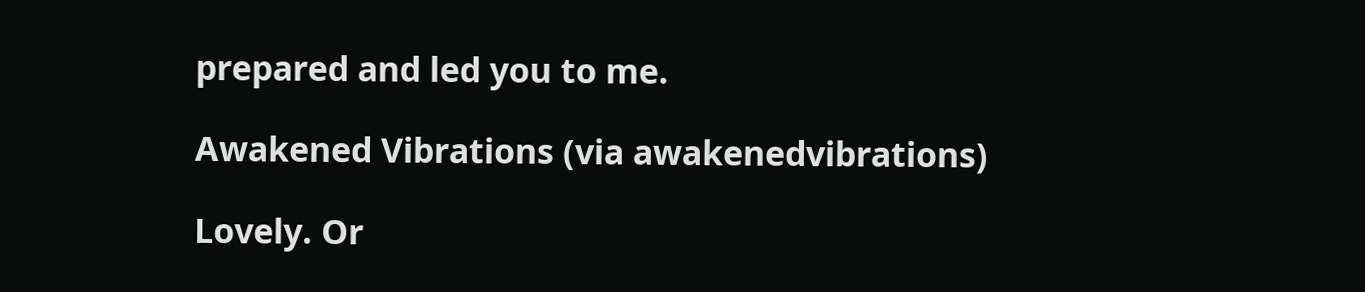prepared and led you to me.

Awakened Vibrations (via awakenedvibrations)

Lovely. Or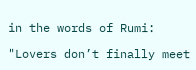in the words of Rumi:

"Lovers don’t finally meet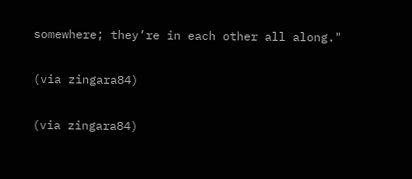somewhere; they’re in each other all along."

(via zingara84)

(via zingara84)